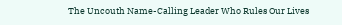The Uncouth Name-Calling Leader Who Rules Our Lives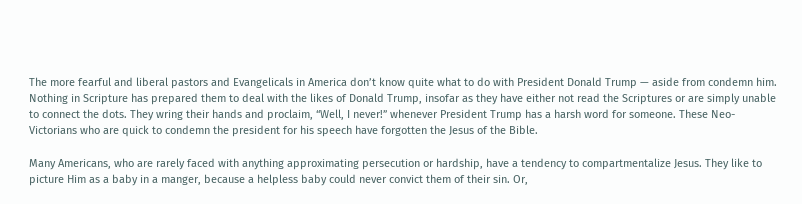The more fearful and liberal pastors and Evangelicals in America don’t know quite what to do with President Donald Trump — aside from condemn him. Nothing in Scripture has prepared them to deal with the likes of Donald Trump, insofar as they have either not read the Scriptures or are simply unable to connect the dots. They wring their hands and proclaim, “Well, I never!” whenever President Trump has a harsh word for someone. These Neo-Victorians who are quick to condemn the president for his speech have forgotten the Jesus of the Bible.

Many Americans, who are rarely faced with anything approximating persecution or hardship, have a tendency to compartmentalize Jesus. They like to picture Him as a baby in a manger, because a helpless baby could never convict them of their sin. Or,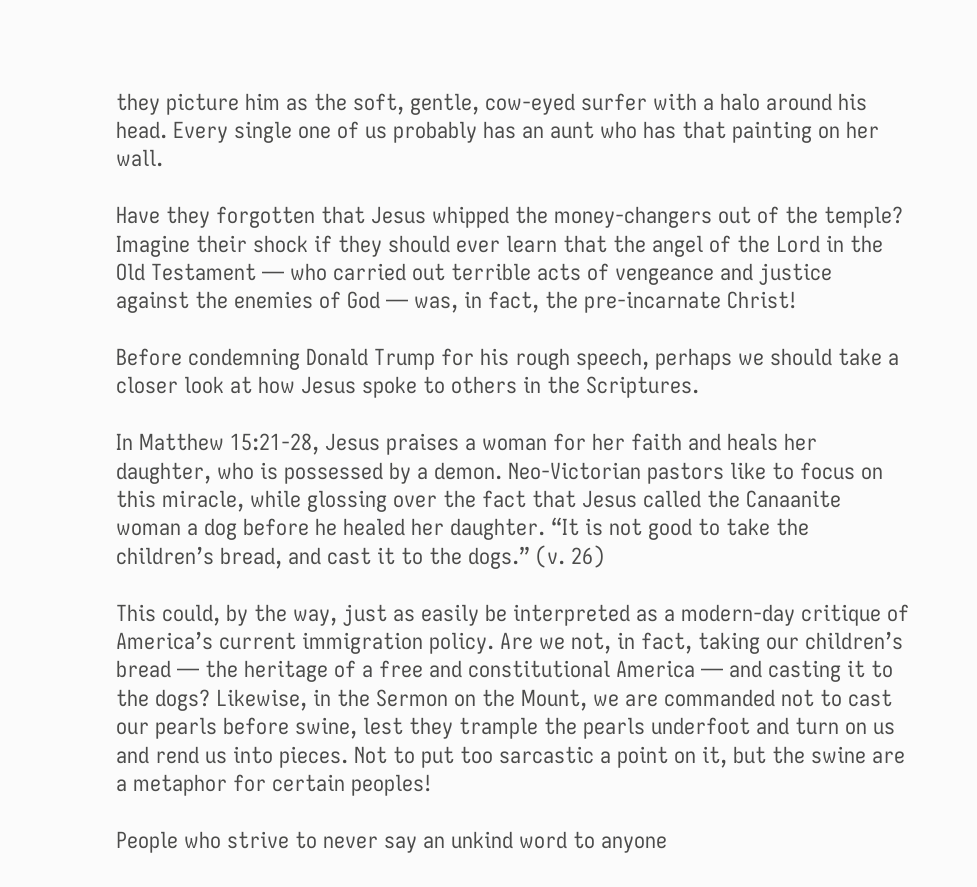they picture him as the soft, gentle, cow-eyed surfer with a halo around his head. Every single one of us probably has an aunt who has that painting on her wall.

Have they forgotten that Jesus whipped the money-changers out of the temple? Imagine their shock if they should ever learn that the angel of the Lord in the Old Testament — who carried out terrible acts of vengeance and justice against the enemies of God — was, in fact, the pre-incarnate Christ!

Before condemning Donald Trump for his rough speech, perhaps we should take a closer look at how Jesus spoke to others in the Scriptures.

In Matthew 15:21-28, Jesus praises a woman for her faith and heals her daughter, who is possessed by a demon. Neo-Victorian pastors like to focus on this miracle, while glossing over the fact that Jesus called the Canaanite woman a dog before he healed her daughter. “It is not good to take the children’s bread, and cast it to the dogs.” (v. 26)

This could, by the way, just as easily be interpreted as a modern-day critique of America’s current immigration policy. Are we not, in fact, taking our children’s bread — the heritage of a free and constitutional America — and casting it to the dogs? Likewise, in the Sermon on the Mount, we are commanded not to cast our pearls before swine, lest they trample the pearls underfoot and turn on us and rend us into pieces. Not to put too sarcastic a point on it, but the swine are a metaphor for certain peoples!

People who strive to never say an unkind word to anyone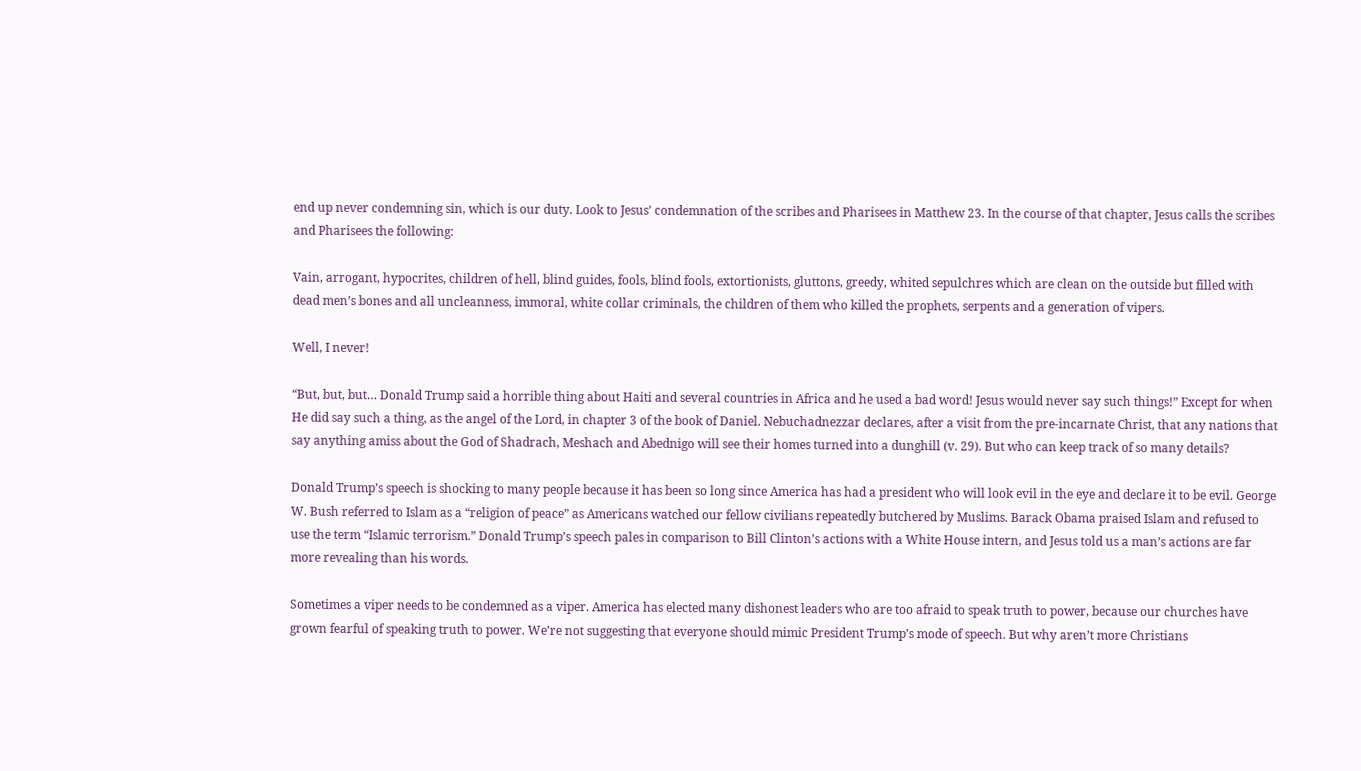end up never condemning sin, which is our duty. Look to Jesus’ condemnation of the scribes and Pharisees in Matthew 23. In the course of that chapter, Jesus calls the scribes and Pharisees the following:

Vain, arrogant, hypocrites, children of hell, blind guides, fools, blind fools, extortionists, gluttons, greedy, whited sepulchres which are clean on the outside but filled with dead men’s bones and all uncleanness, immoral, white collar criminals, the children of them who killed the prophets, serpents and a generation of vipers.

Well, I never!

“But, but, but… Donald Trump said a horrible thing about Haiti and several countries in Africa and he used a bad word! Jesus would never say such things!” Except for when He did say such a thing, as the angel of the Lord, in chapter 3 of the book of Daniel. Nebuchadnezzar declares, after a visit from the pre-incarnate Christ, that any nations that say anything amiss about the God of Shadrach, Meshach and Abednigo will see their homes turned into a dunghill (v. 29). But who can keep track of so many details?

Donald Trump’s speech is shocking to many people because it has been so long since America has had a president who will look evil in the eye and declare it to be evil. George W. Bush referred to Islam as a “religion of peace” as Americans watched our fellow civilians repeatedly butchered by Muslims. Barack Obama praised Islam and refused to use the term “Islamic terrorism.” Donald Trump’s speech pales in comparison to Bill Clinton’s actions with a White House intern, and Jesus told us a man’s actions are far more revealing than his words.

Sometimes a viper needs to be condemned as a viper. America has elected many dishonest leaders who are too afraid to speak truth to power, because our churches have grown fearful of speaking truth to power. We’re not suggesting that everyone should mimic President Trump’s mode of speech. But why aren’t more Christians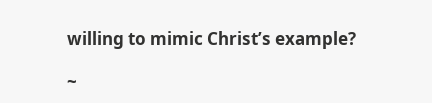willing to mimic Christ’s example?

~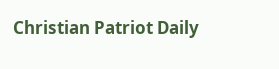Christian Patriot Daily